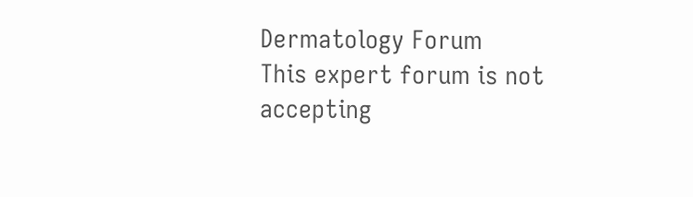Dermatology Forum
This expert forum is not accepting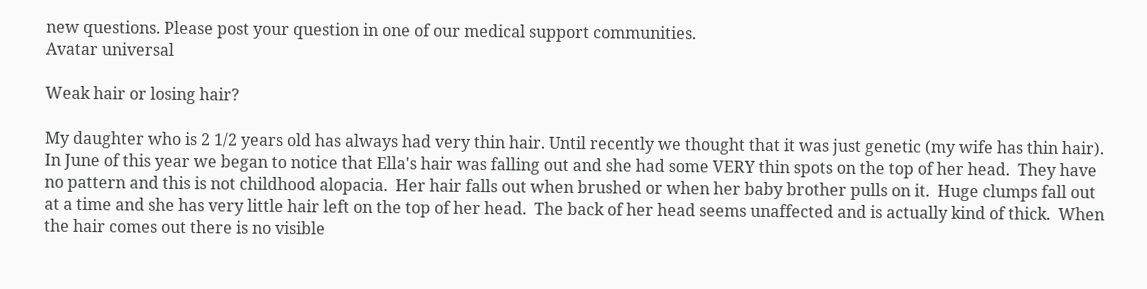new questions. Please post your question in one of our medical support communities.
Avatar universal

Weak hair or losing hair?

My daughter who is 2 1/2 years old has always had very thin hair. Until recently we thought that it was just genetic (my wife has thin hair).  In June of this year we began to notice that Ella's hair was falling out and she had some VERY thin spots on the top of her head.  They have no pattern and this is not childhood alopacia.  Her hair falls out when brushed or when her baby brother pulls on it.  Huge clumps fall out at a time and she has very little hair left on the top of her head.  The back of her head seems unaffected and is actually kind of thick.  When the hair comes out there is no visible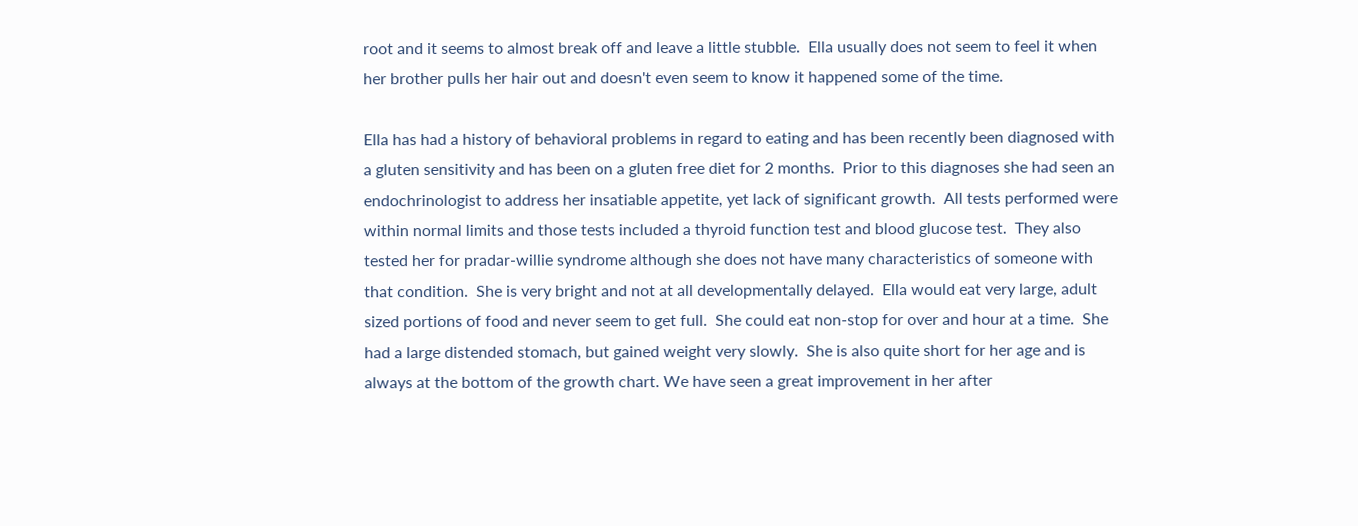root and it seems to almost break off and leave a little stubble.  Ella usually does not seem to feel it when her brother pulls her hair out and doesn't even seem to know it happened some of the time.

Ella has had a history of behavioral problems in regard to eating and has been recently been diagnosed with a gluten sensitivity and has been on a gluten free diet for 2 months.  Prior to this diagnoses she had seen an endochrinologist to address her insatiable appetite, yet lack of significant growth.  All tests performed were within normal limits and those tests included a thyroid function test and blood glucose test.  They also tested her for pradar-willie syndrome although she does not have many characteristics of someone with that condition.  She is very bright and not at all developmentally delayed.  Ella would eat very large, adult sized portions of food and never seem to get full.  She could eat non-stop for over and hour at a time.  She had a large distended stomach, but gained weight very slowly.  She is also quite short for her age and is always at the bottom of the growth chart. We have seen a great improvement in her after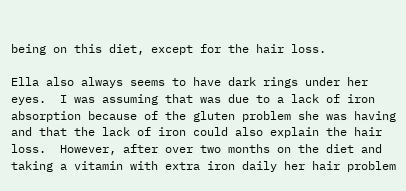being on this diet, except for the hair loss.

Ella also always seems to have dark rings under her eyes.  I was assuming that was due to a lack of iron absorption because of the gluten problem she was having and that the lack of iron could also explain the hair loss.  However, after over two months on the diet and taking a vitamin with extra iron daily her hair problem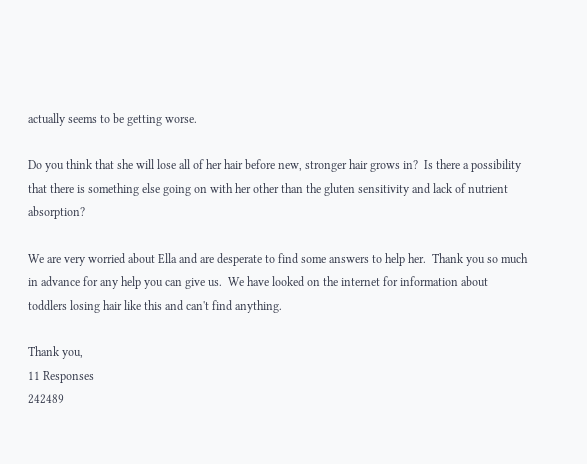actually seems to be getting worse.

Do you think that she will lose all of her hair before new, stronger hair grows in?  Is there a possibility that there is something else going on with her other than the gluten sensitivity and lack of nutrient absorption?

We are very worried about Ella and are desperate to find some answers to help her.  Thank you so much in advance for any help you can give us.  We have looked on the internet for information about toddlers losing hair like this and can't find anything.

Thank you,
11 Responses
242489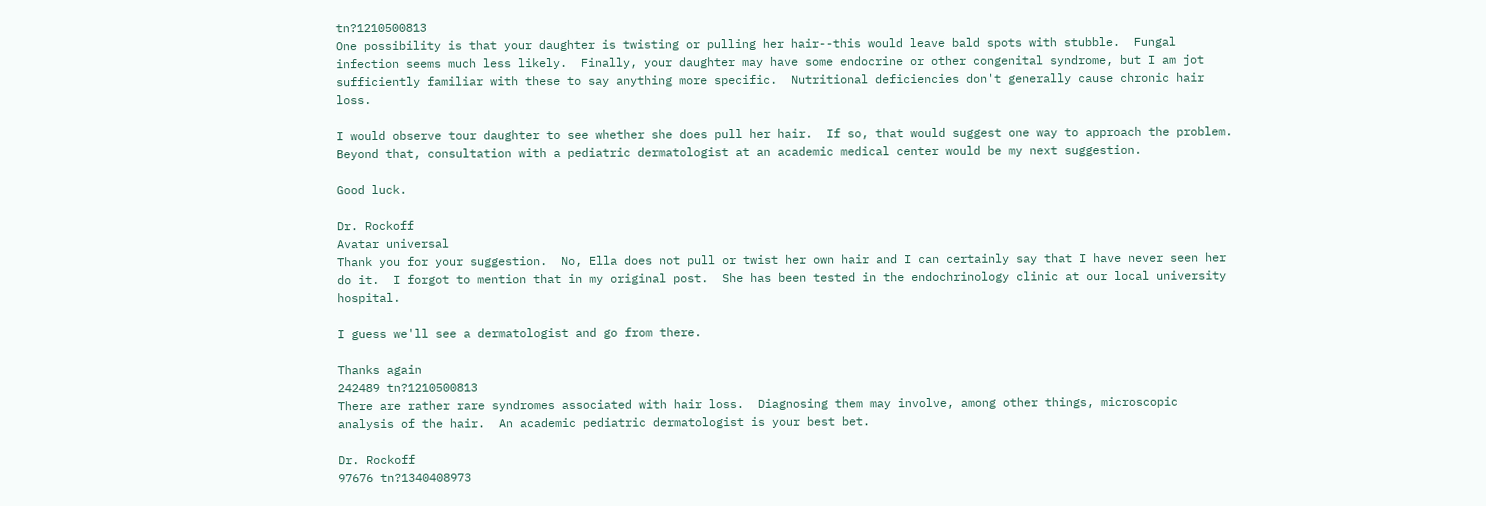tn?1210500813
One possibility is that your daughter is twisting or pulling her hair--this would leave bald spots with stubble.  Fungal infection seems much less likely.  Finally, your daughter may have some endocrine or other congenital syndrome, but I am jot sufficiently familiar with these to say anything more specific.  Nutritional deficiencies don't generally cause chronic hair loss.

I would observe tour daughter to see whether she does pull her hair.  If so, that would suggest one way to approach the problem.  Beyond that, consultation with a pediatric dermatologist at an academic medical center would be my next suggestion.

Good luck.

Dr. Rockoff
Avatar universal
Thank you for your suggestion.  No, Ella does not pull or twist her own hair and I can certainly say that I have never seen her do it.  I forgot to mention that in my original post.  She has been tested in the endochrinology clinic at our local university hospital.

I guess we'll see a dermatologist and go from there.

Thanks again
242489 tn?1210500813
There are rather rare syndromes associated with hair loss.  Diagnosing them may involve, among other things, microscopic analysis of the hair.  An academic pediatric dermatologist is your best bet.

Dr. Rockoff
97676 tn?1340408973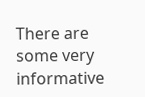There are some very informative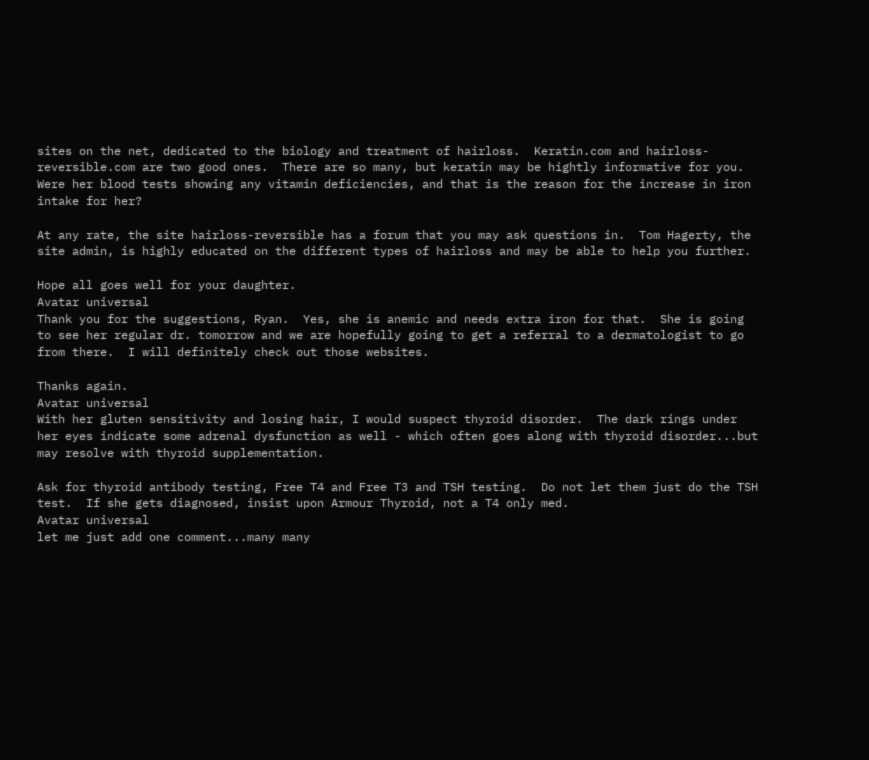sites on the net, dedicated to the biology and treatment of hairloss.  Keratin.com and hairloss-reversible.com are two good ones.  There are so many, but keratin may be hightly informative for you.  Were her blood tests showing any vitamin deficiencies, and that is the reason for the increase in iron intake for her?

At any rate, the site hairloss-reversible has a forum that you may ask questions in.  Tom Hagerty, the site admin, is highly educated on the different types of hairloss and may be able to help you further.

Hope all goes well for your daughter.
Avatar universal
Thank you for the suggestions, Ryan.  Yes, she is anemic and needs extra iron for that.  She is going to see her regular dr. tomorrow and we are hopefully going to get a referral to a dermatologist to go from there.  I will definitely check out those websites.

Thanks again.
Avatar universal
With her gluten sensitivity and losing hair, I would suspect thyroid disorder.  The dark rings under her eyes indicate some adrenal dysfunction as well - which often goes along with thyroid disorder...but may resolve with thyroid supplementation.

Ask for thyroid antibody testing, Free T4 and Free T3 and TSH testing.  Do not let them just do the TSH test.  If she gets diagnosed, insist upon Armour Thyroid, not a T4 only med.
Avatar universal
let me just add one comment...many many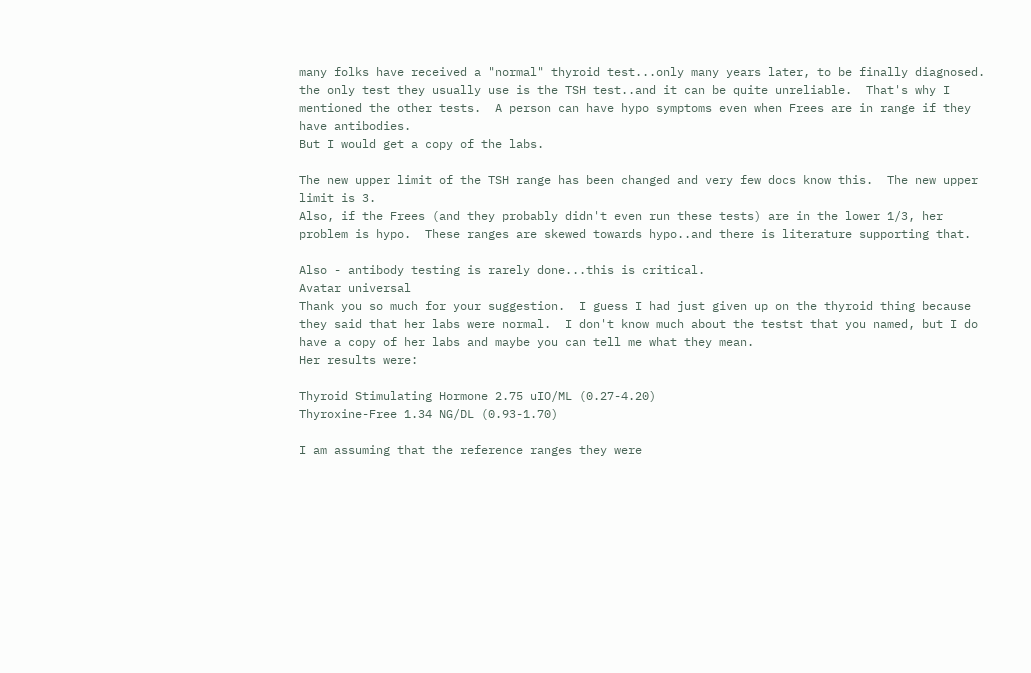many folks have received a "normal" thyroid test...only many years later, to be finally diagnosed.
the only test they usually use is the TSH test..and it can be quite unreliable.  That's why I mentioned the other tests.  A person can have hypo symptoms even when Frees are in range if they have antibodies.
But I would get a copy of the labs.

The new upper limit of the TSH range has been changed and very few docs know this.  The new upper limit is 3.
Also, if the Frees (and they probably didn't even run these tests) are in the lower 1/3, her problem is hypo.  These ranges are skewed towards hypo..and there is literature supporting that.

Also - antibody testing is rarely done...this is critical.
Avatar universal
Thank you so much for your suggestion.  I guess I had just given up on the thyroid thing because they said that her labs were normal.  I don't know much about the testst that you named, but I do have a copy of her labs and maybe you can tell me what they mean.
Her results were:

Thyroid Stimulating Hormone 2.75 uIO/ML (0.27-4.20)
Thyroxine-Free 1.34 NG/DL (0.93-1.70)

I am assuming that the reference ranges they were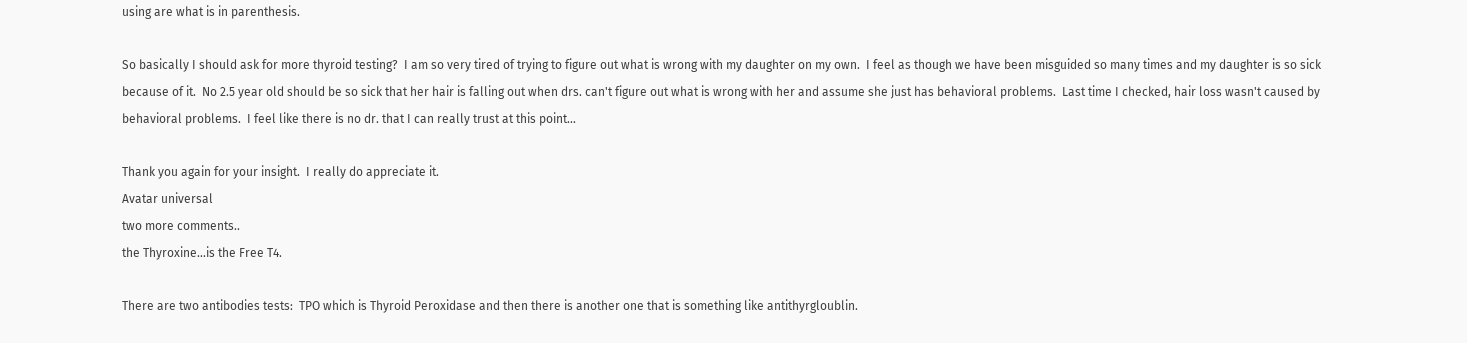using are what is in parenthesis.

So basically I should ask for more thyroid testing?  I am so very tired of trying to figure out what is wrong with my daughter on my own.  I feel as though we have been misguided so many times and my daughter is so sick because of it.  No 2.5 year old should be so sick that her hair is falling out when drs. can't figure out what is wrong with her and assume she just has behavioral problems.  Last time I checked, hair loss wasn't caused by behavioral problems.  I feel like there is no dr. that I can really trust at this point...

Thank you again for your insight.  I really do appreciate it.
Avatar universal
two more comments..
the Thyroxine...is the Free T4.

There are two antibodies tests:  TPO which is Thyroid Peroxidase and then there is another one that is something like antithyrgloublin.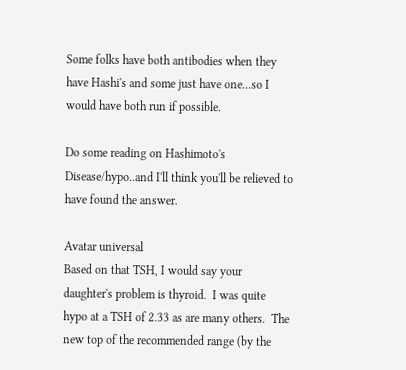Some folks have both antibodies when they have Hashi's and some just have one...so I would have both run if possible.

Do some reading on Hashimoto's Disease/hypo..and I'll think you'll be relieved to have found the answer.

Avatar universal
Based on that TSH, I would say your daughter's problem is thyroid.  I was quite hypo at a TSH of 2.33 as are many others.  The new top of the recommended range (by the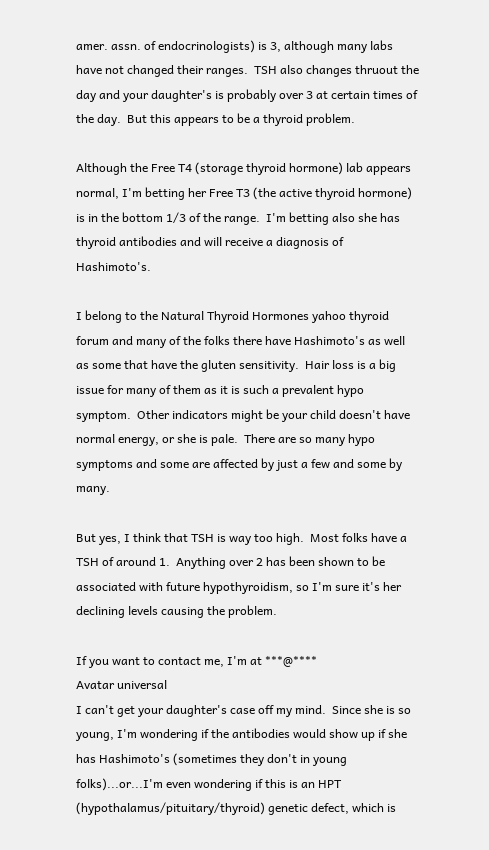amer. assn. of endocrinologists) is 3, although many labs have not changed their ranges.  TSH also changes thruout the day and your daughter's is probably over 3 at certain times of the day.  But this appears to be a thyroid problem.

Although the Free T4 (storage thyroid hormone) lab appears normal, I'm betting her Free T3 (the active thyroid hormone) is in the bottom 1/3 of the range.  I'm betting also she has thyroid antibodies and will receive a diagnosis of Hashimoto's.

I belong to the Natural Thyroid Hormones yahoo thyroid forum and many of the folks there have Hashimoto's as well as some that have the gluten sensitivity.  Hair loss is a big issue for many of them as it is such a prevalent hypo symptom.  Other indicators might be your child doesn't have normal energy, or she is pale.  There are so many hypo symptoms and some are affected by just a few and some by many.

But yes, I think that TSH is way too high.  Most folks have a TSH of around 1.  Anything over 2 has been shown to be associated with future hypothyroidism, so I'm sure it's her declining levels causing the problem.

If you want to contact me, I'm at ***@****
Avatar universal
I can't get your daughter's case off my mind.  Since she is so young, I'm wondering if the antibodies would show up if she has Hashimoto's (sometimes they don't in young folks)...or...I'm even wondering if this is an HPT (hypothalamus/pituitary/thyroid) genetic defect, which is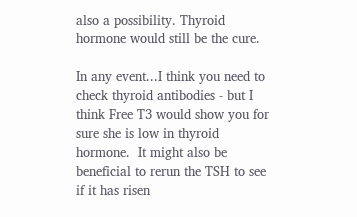also a possibility. Thyroid hormone would still be the cure.

In any event...I think you need to check thyroid antibodies - but I think Free T3 would show you for sure she is low in thyroid hormone.  It might also be beneficial to rerun the TSH to see if it has risen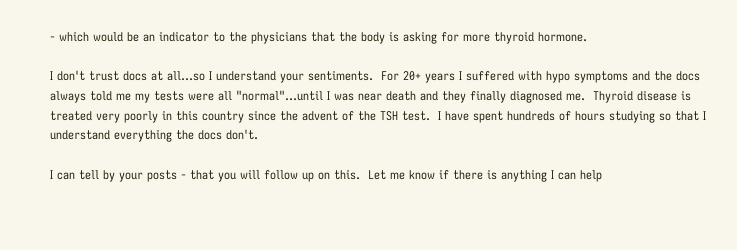- which would be an indicator to the physicians that the body is asking for more thyroid hormone.

I don't trust docs at all...so I understand your sentiments.  For 20+ years I suffered with hypo symptoms and the docs always told me my tests were all "normal"...until I was near death and they finally diagnosed me.  Thyroid disease is treated very poorly in this country since the advent of the TSH test.  I have spent hundreds of hours studying so that I understand everything the docs don't.

I can tell by your posts - that you will follow up on this.  Let me know if there is anything I can help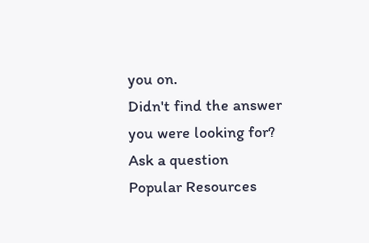you on.
Didn't find the answer you were looking for?
Ask a question
Popular Resources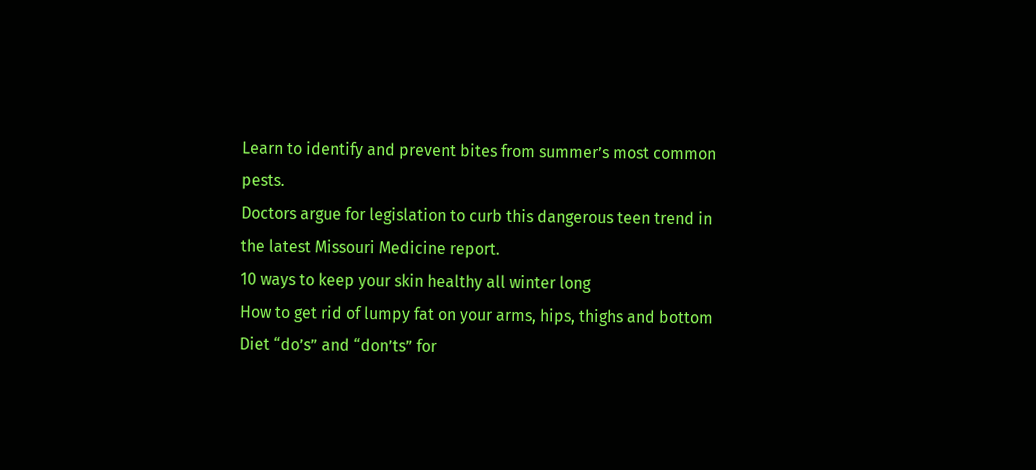Learn to identify and prevent bites from summer’s most common pests.
Doctors argue for legislation to curb this dangerous teen trend in the latest Missouri Medicine report.
10 ways to keep your skin healthy all winter long
How to get rid of lumpy fat on your arms, hips, thighs and bottom
Diet “do’s” and “don’ts” for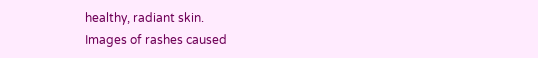healthy, radiant skin.
Images of rashes caused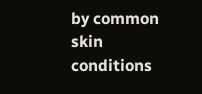by common skin conditions